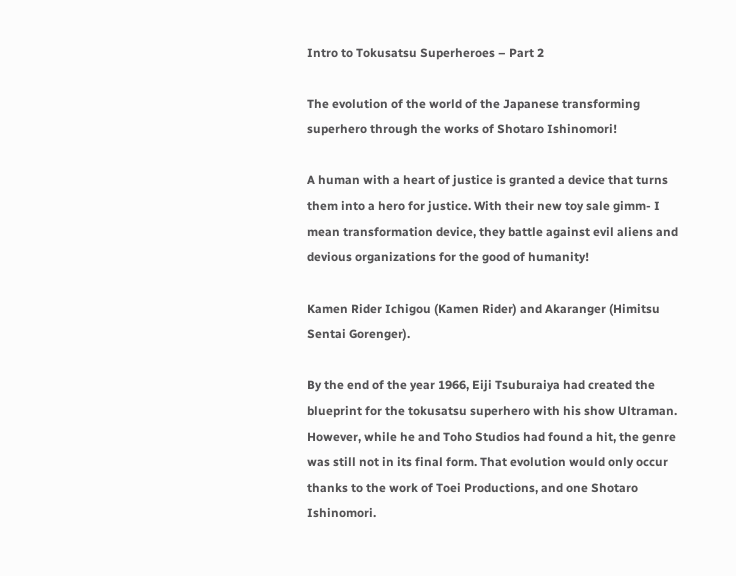Intro to Tokusatsu Superheroes – Part 2

The evolution of the world of the Japanese transforming superhero through the works of Shotaro Ishinomori!

A human with a heart of justice is granted a device that turns them into a hero for justice. With their new toy sale gimm- I mean transformation device, they battle against evil aliens and devious organizations for the good of humanity!

Kamen Rider Ichigou (Kamen Rider) and Akaranger (Himitsu Sentai Gorenger).

By the end of the year 1966, Eiji Tsuburaiya had created the blueprint for the tokusatsu superhero with his show Ultraman. However, while he and Toho Studios had found a hit, the genre was still not in its final form. That evolution would only occur thanks to the work of Toei Productions, and one Shotaro Ishinomori.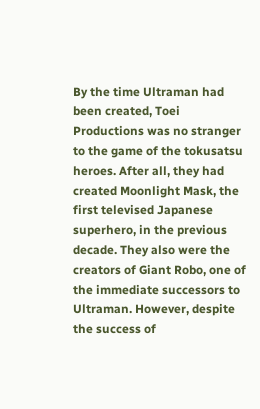By the time Ultraman had been created, Toei Productions was no stranger to the game of the tokusatsu heroes. After all, they had created Moonlight Mask, the first televised Japanese superhero, in the previous decade. They also were the creators of Giant Robo, one of the immediate successors to Ultraman. However, despite the success of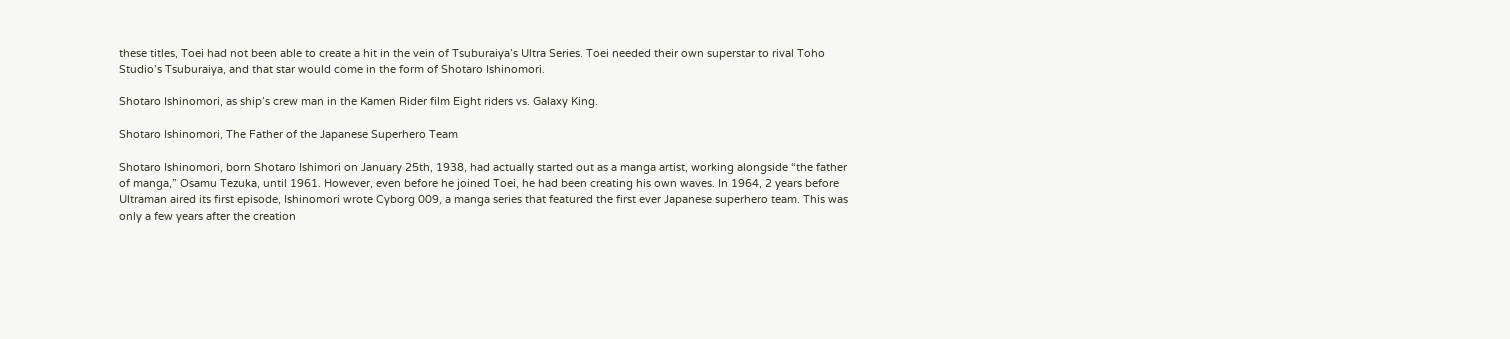these titles, Toei had not been able to create a hit in the vein of Tsuburaiya’s Ultra Series. Toei needed their own superstar to rival Toho Studio’s Tsuburaiya, and that star would come in the form of Shotaro Ishinomori.

Shotaro Ishinomori, as ship’s crew man in the Kamen Rider film Eight riders vs. Galaxy King.

Shotaro Ishinomori, The Father of the Japanese Superhero Team

Shotaro Ishinomori, born Shotaro Ishimori on January 25th, 1938, had actually started out as a manga artist, working alongside “the father of manga,” Osamu Tezuka, until 1961. However, even before he joined Toei, he had been creating his own waves. In 1964, 2 years before Ultraman aired its first episode, Ishinomori wrote Cyborg 009, a manga series that featured the first ever Japanese superhero team. This was only a few years after the creation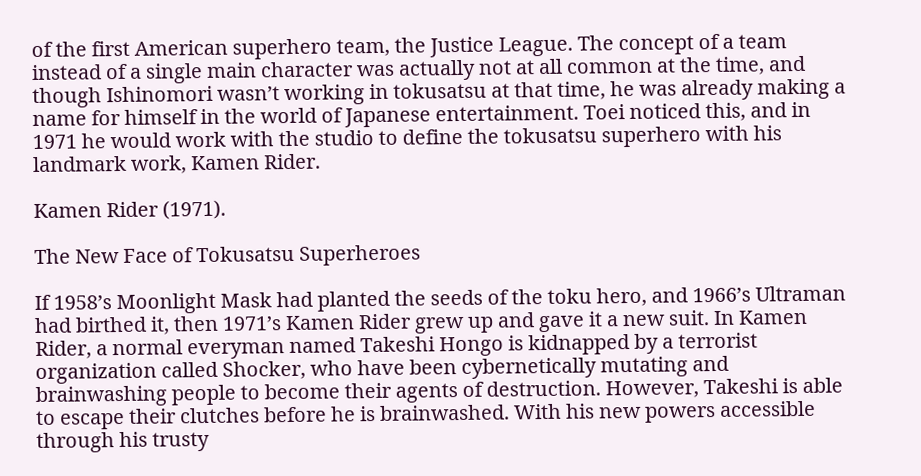of the first American superhero team, the Justice League. The concept of a team instead of a single main character was actually not at all common at the time, and though Ishinomori wasn’t working in tokusatsu at that time, he was already making a name for himself in the world of Japanese entertainment. Toei noticed this, and in 1971 he would work with the studio to define the tokusatsu superhero with his landmark work, Kamen Rider.

Kamen Rider (1971).

The New Face of Tokusatsu Superheroes

If 1958’s Moonlight Mask had planted the seeds of the toku hero, and 1966’s Ultraman had birthed it, then 1971’s Kamen Rider grew up and gave it a new suit. In Kamen Rider, a normal everyman named Takeshi Hongo is kidnapped by a terrorist organization called Shocker, who have been cybernetically mutating and brainwashing people to become their agents of destruction. However, Takeshi is able to escape their clutches before he is brainwashed. With his new powers accessible through his trusty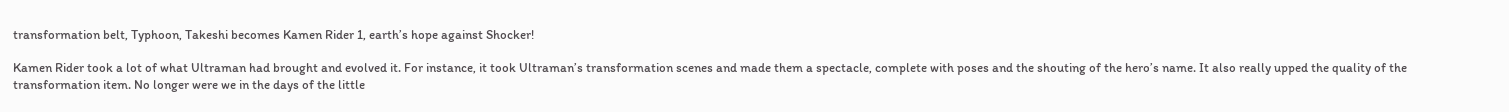transformation belt, Typhoon, Takeshi becomes Kamen Rider 1, earth’s hope against Shocker!

Kamen Rider took a lot of what Ultraman had brought and evolved it. For instance, it took Ultraman’s transformation scenes and made them a spectacle, complete with poses and the shouting of the hero’s name. It also really upped the quality of the transformation item. No longer were we in the days of the little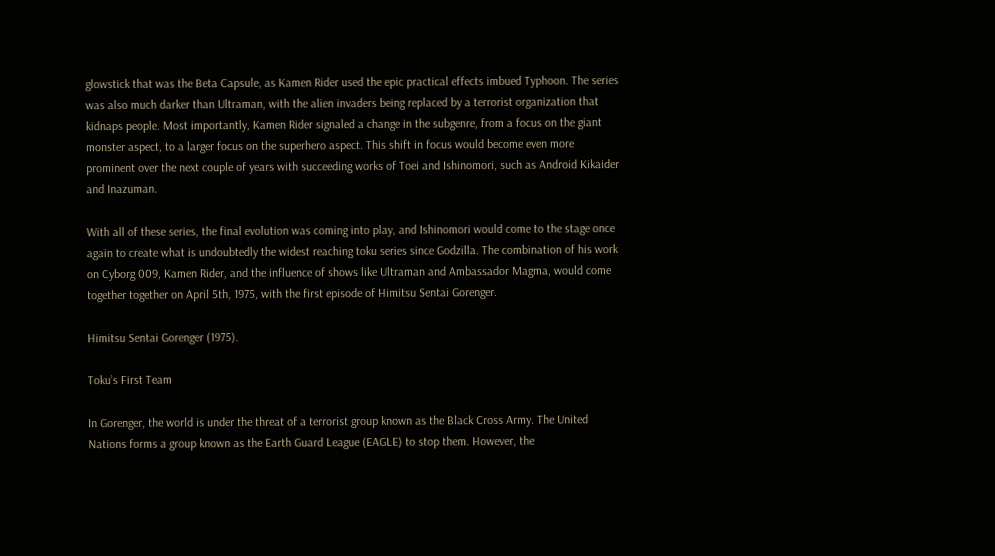glowstick that was the Beta Capsule, as Kamen Rider used the epic practical effects imbued Typhoon. The series was also much darker than Ultraman, with the alien invaders being replaced by a terrorist organization that kidnaps people. Most importantly, Kamen Rider signaled a change in the subgenre, from a focus on the giant monster aspect, to a larger focus on the superhero aspect. This shift in focus would become even more prominent over the next couple of years with succeeding works of Toei and Ishinomori, such as Android Kikaider and Inazuman.

With all of these series, the final evolution was coming into play, and Ishinomori would come to the stage once again to create what is undoubtedly the widest reaching toku series since Godzilla. The combination of his work on Cyborg 009, Kamen Rider, and the influence of shows like Ultraman and Ambassador Magma, would come together together on April 5th, 1975, with the first episode of Himitsu Sentai Gorenger.

Himitsu Sentai Gorenger (1975).

Toku’s First Team

In Gorenger, the world is under the threat of a terrorist group known as the Black Cross Army. The United Nations forms a group known as the Earth Guard League (EAGLE) to stop them. However, the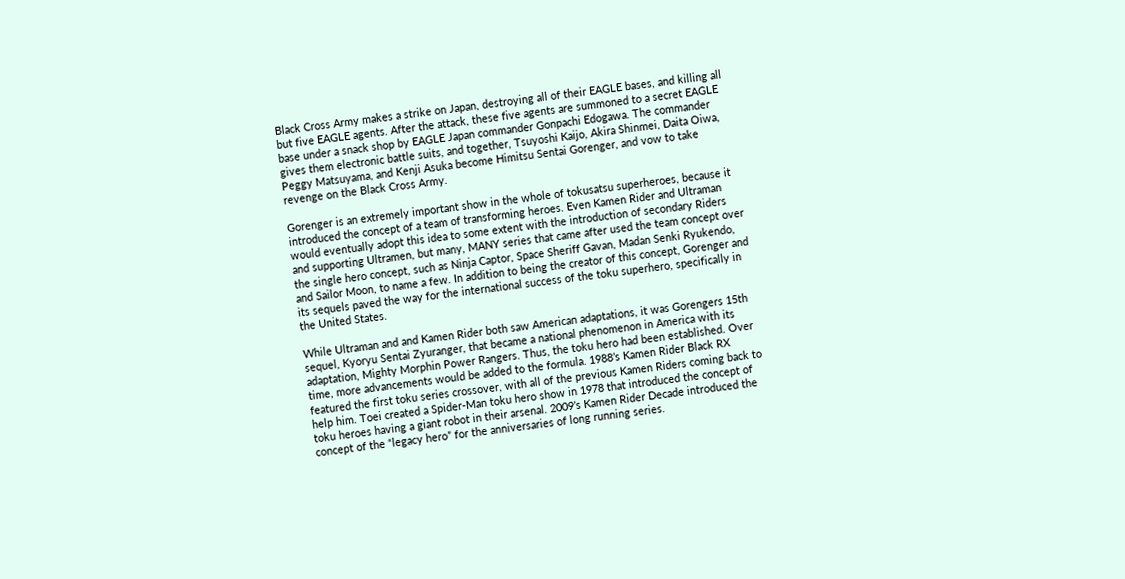Black Cross Army makes a strike on Japan, destroying all of their EAGLE bases, and killing all but five EAGLE agents. After the attack, these five agents are summoned to a secret EAGLE base under a snack shop by EAGLE Japan commander Gonpachi Edogawa. The commander gives them electronic battle suits, and together, Tsuyoshi Kaijo, Akira Shinmei, Daita Oiwa, Peggy Matsuyama, and Kenji Asuka become Himitsu Sentai Gorenger, and vow to take revenge on the Black Cross Army.

Gorenger is an extremely important show in the whole of tokusatsu superheroes, because it introduced the concept of a team of transforming heroes. Even Kamen Rider and Ultraman would eventually adopt this idea to some extent with the introduction of secondary Riders and supporting Ultramen, but many, MANY series that came after used the team concept over the single hero concept, such as Ninja Captor, Space Sheriff Gavan, Madan Senki Ryukendo, and Sailor Moon, to name a few. In addition to being the creator of this concept, Gorenger and its sequels paved the way for the international success of the toku superhero, specifically in the United States.

While Ultraman and and Kamen Rider both saw American adaptations, it was Gorengers 15th sequel, Kyoryu Sentai Zyuranger, that became a national phenomenon in America with its adaptation, Mighty Morphin Power Rangers. Thus, the toku hero had been established. Over time, more advancements would be added to the formula. 1988’s Kamen Rider Black RX featured the first toku series crossover, with all of the previous Kamen Riders coming back to help him. Toei created a Spider-Man toku hero show in 1978 that introduced the concept of toku heroes having a giant robot in their arsenal. 2009’s Kamen Rider Decade introduced the concept of the “legacy hero” for the anniversaries of long running series.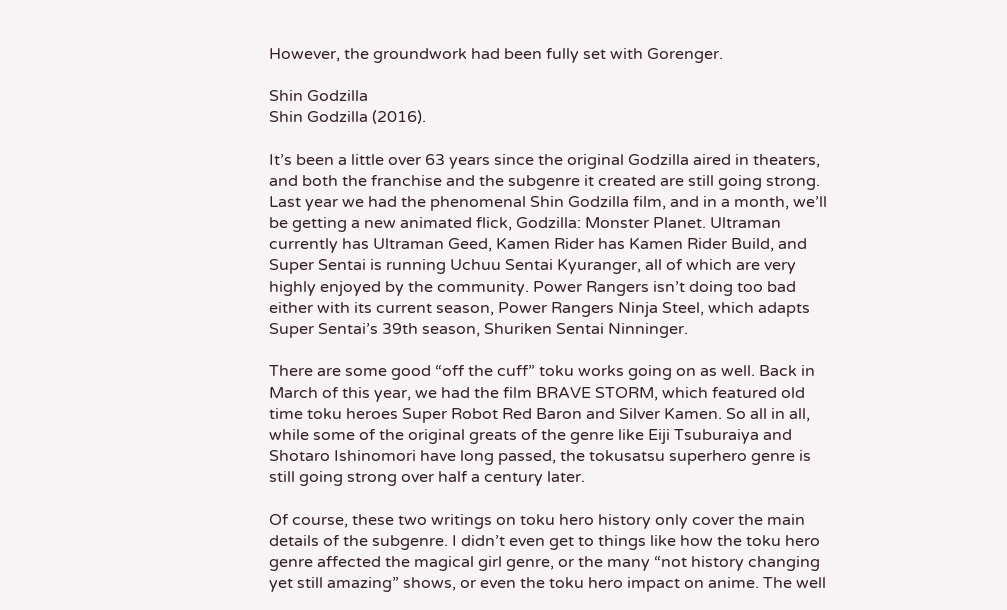However, the groundwork had been fully set with Gorenger.

Shin Godzilla
Shin Godzilla (2016).

It’s been a little over 63 years since the original Godzilla aired in theaters, and both the franchise and the subgenre it created are still going strong. Last year we had the phenomenal Shin Godzilla film, and in a month, we’ll be getting a new animated flick, Godzilla: Monster Planet. Ultraman currently has Ultraman Geed, Kamen Rider has Kamen Rider Build, and Super Sentai is running Uchuu Sentai Kyuranger, all of which are very highly enjoyed by the community. Power Rangers isn’t doing too bad either with its current season, Power Rangers Ninja Steel, which adapts Super Sentai’s 39th season, Shuriken Sentai Ninninger.

There are some good “off the cuff” toku works going on as well. Back in March of this year, we had the film BRAVE STORM, which featured old time toku heroes Super Robot Red Baron and Silver Kamen. So all in all, while some of the original greats of the genre like Eiji Tsuburaiya and Shotaro Ishinomori have long passed, the tokusatsu superhero genre is still going strong over half a century later.

Of course, these two writings on toku hero history only cover the main details of the subgenre. I didn’t even get to things like how the toku hero genre affected the magical girl genre, or the many “not history changing yet still amazing” shows, or even the toku hero impact on anime. The well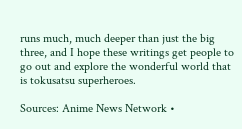runs much, much deeper than just the big three, and I hope these writings get people to go out and explore the wonderful world that is tokusatsu superheroes.

Sources: Anime News Network •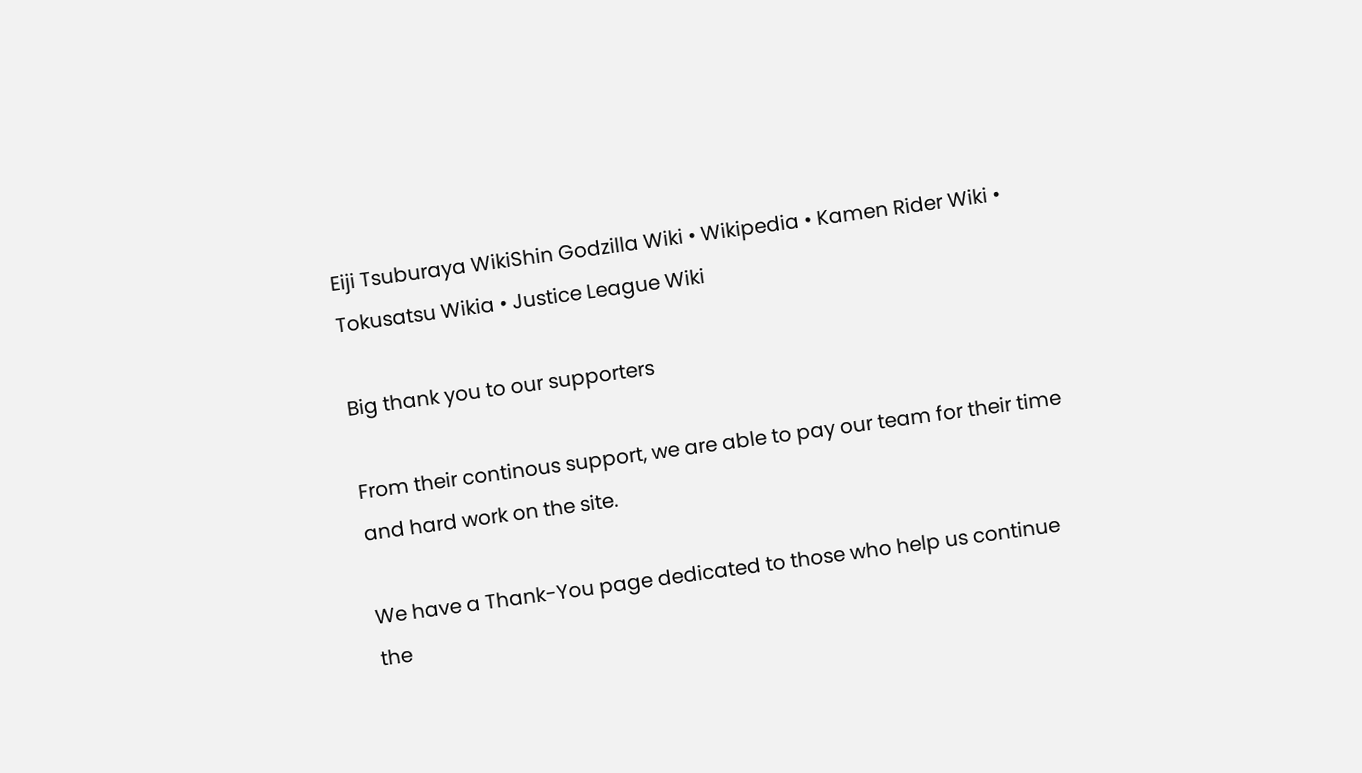Eiji Tsuburaya WikiShin Godzilla Wiki • Wikipedia • Kamen Rider Wiki • Tokusatsu Wikia • Justice League Wiki

Big thank you to our supporters

From their continous support, we are able to pay our team for their time and hard work on the site.

We have a Thank-You page dedicated to those who help us continue the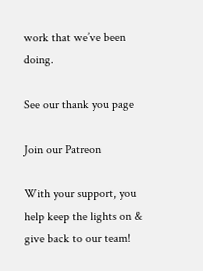work that we’ve been doing.

See our thank you page

Join our Patreon

With your support, you help keep the lights on & give back to our team!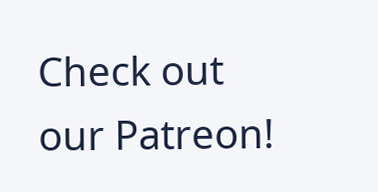Check out our Patreon!